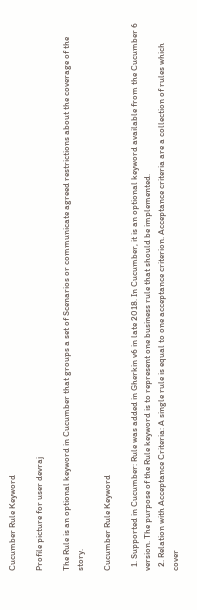Cucumber Rule Keyword

Profile picture for user devraj

The Rule is an optional keyword in Cucumber that groups a set of Scenarios or communicate agreed restrictions about the coverage of the story.

Cucumber Rule Keyword

  1. Supported in Cucumber: Rule was added in Gherkin v6 in late 2018. In Cucumber, it is an optional keyword available from the Cucumber 6 version. The purpose of the Rule keyword is to represent one business rule that should be implemented.
  2. Relation with Acceptance Criteria: A single rule is equal to one acceptance criterion. Acceptance criteria are a collection of rules which cover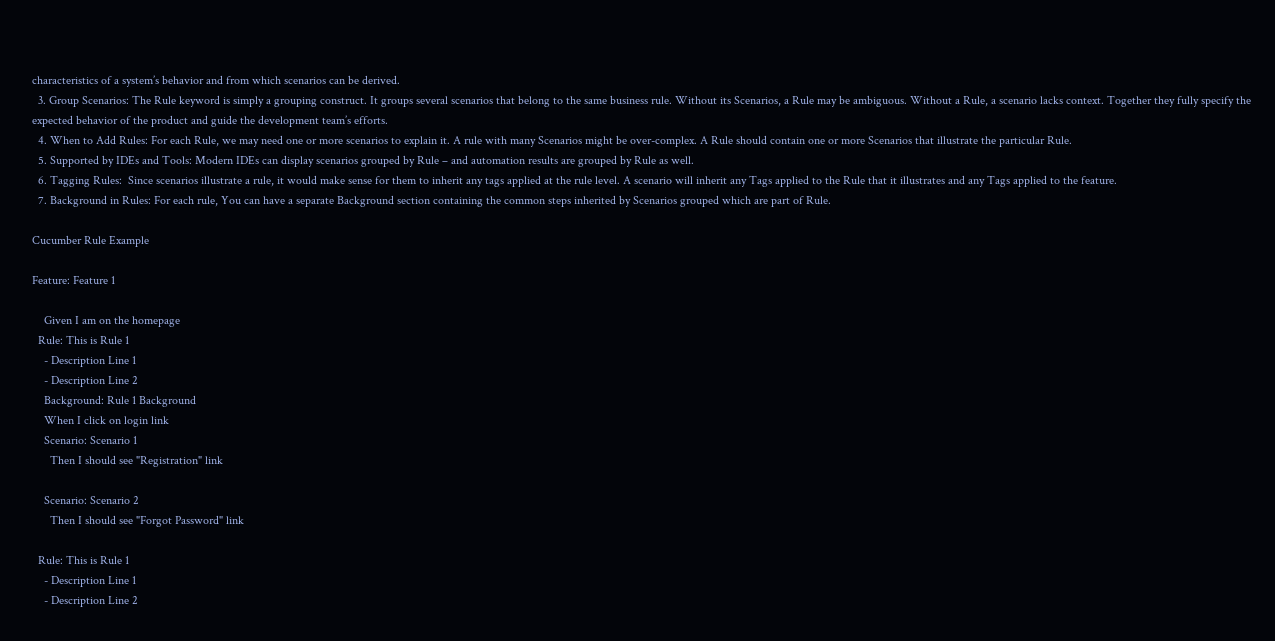characteristics of a system’s behavior and from which scenarios can be derived.
  3. Group Scenarios: The Rule keyword is simply a grouping construct. It groups several scenarios that belong to the same business rule. Without its Scenarios, a Rule may be ambiguous. Without a Rule, a scenario lacks context. Together they fully specify the expected behavior of the product and guide the development team’s efforts.
  4. When to Add Rules: For each Rule, we may need one or more scenarios to explain it. A rule with many Scenarios might be over-complex. A Rule should contain one or more Scenarios that illustrate the particular Rule.
  5. Supported by IDEs and Tools: Modern IDEs can display scenarios grouped by Rule – and automation results are grouped by Rule as well.
  6. Tagging Rules:  Since scenarios illustrate a rule, it would make sense for them to inherit any tags applied at the rule level. A scenario will inherit any Tags applied to the Rule that it illustrates and any Tags applied to the feature.
  7. Background in Rules: For each rule, You can have a separate Background section containing the common steps inherited by Scenarios grouped which are part of Rule.

Cucumber Rule Example

Feature: Feature 1

    Given I am on the homepage
  Rule: This is Rule 1
    - Description Line 1
    - Description Line 2
    Background: Rule 1 Background
    When I click on login link
    Scenario: Scenario 1
      Then I should see "Registration" link

    Scenario: Scenario 2
      Then I should see "Forgot Password" link

  Rule: This is Rule 1
    - Description Line 1
    - Description Line 2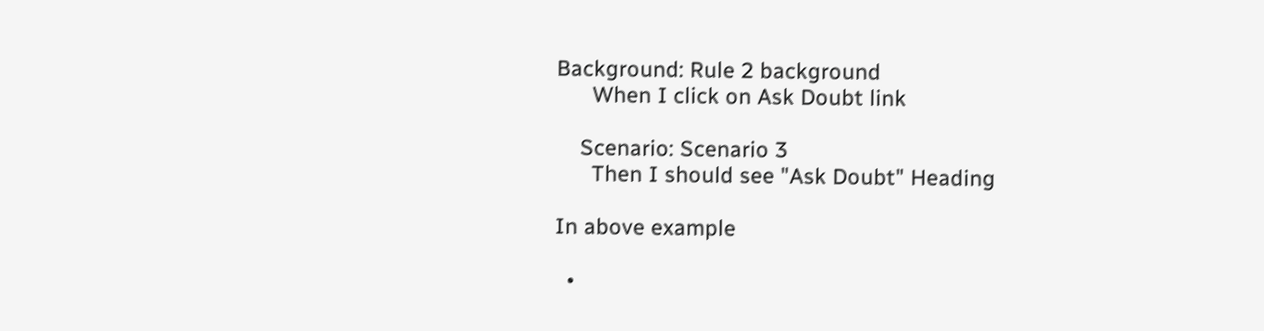Background: Rule 2 background
      When I click on Ask Doubt link

    Scenario: Scenario 3
      Then I should see "Ask Doubt" Heading

In above example

  •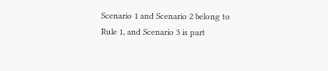Scenario 1 and Scenario 2 belong to Rule 1, and Scenario 3 is part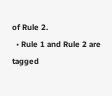of Rule 2.
  • Rule 1 and Rule 2 are tagged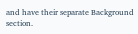and have their separate Background section.